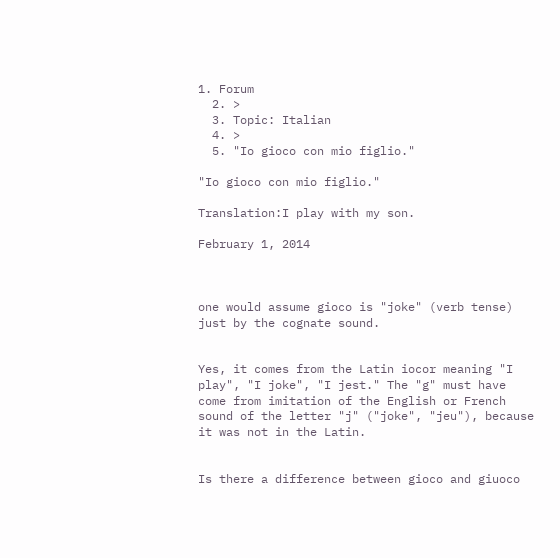1. Forum
  2. >
  3. Topic: Italian
  4. >
  5. "Io gioco con mio figlio."

"Io gioco con mio figlio."

Translation:I play with my son.

February 1, 2014



one would assume gioco is "joke" (verb tense) just by the cognate sound.


Yes, it comes from the Latin iocor meaning "I play", "I joke", "I jest." The "g" must have come from imitation of the English or French sound of the letter "j" ("joke", "jeu"), because it was not in the Latin.


Is there a difference between gioco and giuoco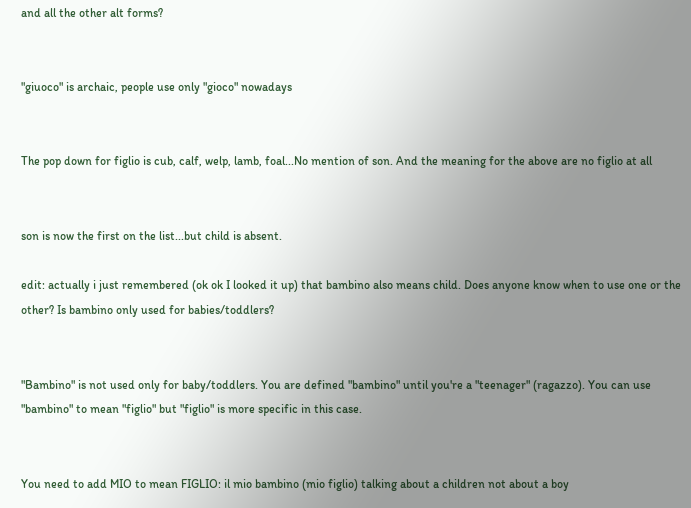and all the other alt forms?


"giuoco" is archaic, people use only "gioco" nowadays


The pop down for figlio is cub, calf, welp, lamb, foal...No mention of son. And the meaning for the above are no figlio at all


son is now the first on the list...but child is absent.

edit: actually i just remembered (ok ok I looked it up) that bambino also means child. Does anyone know when to use one or the other? Is bambino only used for babies/toddlers?


"Bambino" is not used only for baby/toddlers. You are defined "bambino" until you're a "teenager" (ragazzo). You can use "bambino" to mean "figlio" but "figlio" is more specific in this case.


You need to add MIO to mean FIGLIO: il mio bambino (mio figlio) talking about a children not about a boy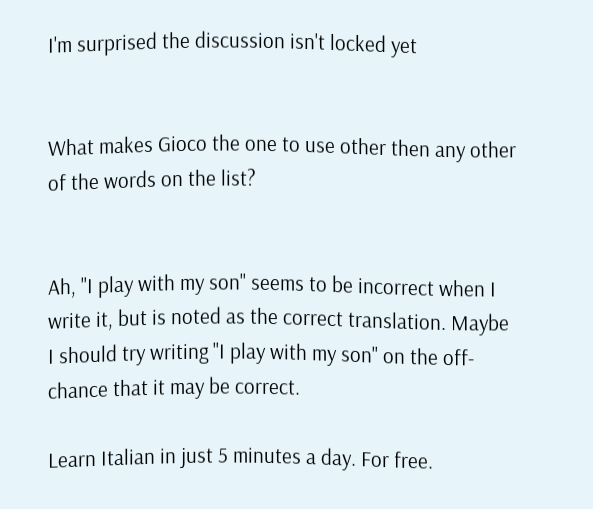I'm surprised the discussion isn't locked yet


What makes Gioco the one to use other then any other of the words on the list?


Ah, "I play with my son" seems to be incorrect when I write it, but is noted as the correct translation. Maybe I should try writing "I play with my son" on the off-chance that it may be correct.

Learn Italian in just 5 minutes a day. For free.